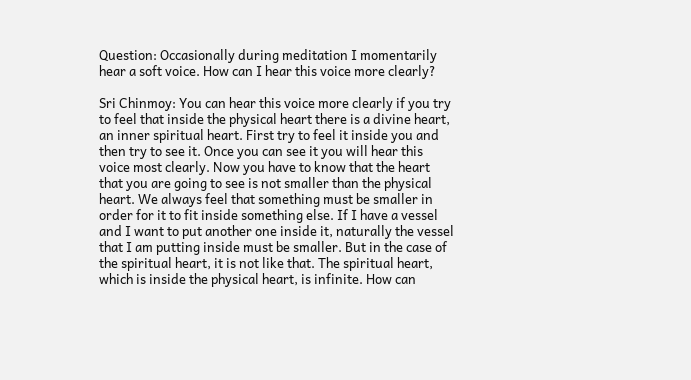Question: Occasionally during meditation I momentarily hear a soft voice. How can I hear this voice more clearly?

Sri Chinmoy: You can hear this voice more clearly if you try to feel that inside the physical heart there is a divine heart, an inner spiritual heart. First try to feel it inside you and then try to see it. Once you can see it you will hear this voice most clearly. Now you have to know that the heart that you are going to see is not smaller than the physical heart. We always feel that something must be smaller in order for it to fit inside something else. If I have a vessel and I want to put another one inside it, naturally the vessel that I am putting inside must be smaller. But in the case of the spiritual heart, it is not like that. The spiritual heart, which is inside the physical heart, is infinite. How can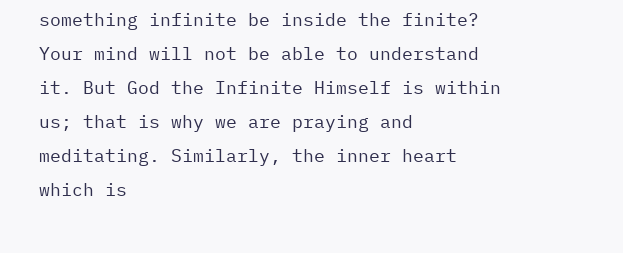something infinite be inside the finite? Your mind will not be able to understand it. But God the Infinite Himself is within us; that is why we are praying and meditating. Similarly, the inner heart which is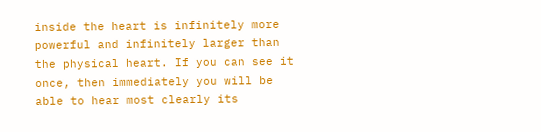inside the heart is infinitely more powerful and infinitely larger than the physical heart. If you can see it once, then immediately you will be able to hear most clearly its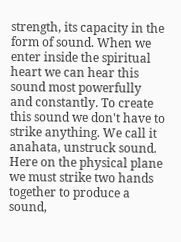strength, its capacity in the form of sound. When we enter inside the spiritual heart we can hear this sound most powerfully and constantly. To create this sound we don't have to strike anything. We call it anahata, unstruck sound. Here on the physical plane we must strike two hands together to produce a sound,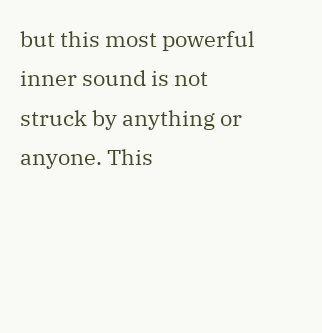but this most powerful inner sound is not struck by anything or anyone. This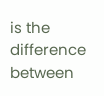is the difference between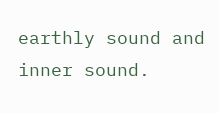earthly sound and inner sound.